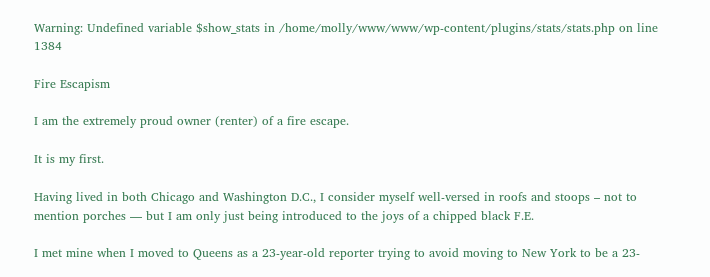Warning: Undefined variable $show_stats in /home/molly/www/www/wp-content/plugins/stats/stats.php on line 1384

Fire Escapism

I am the extremely proud owner (renter) of a fire escape.

It is my first.

Having lived in both Chicago and Washington D.C., I consider myself well-versed in roofs and stoops – not to mention porches — but I am only just being introduced to the joys of a chipped black F.E.

I met mine when I moved to Queens as a 23-year-old reporter trying to avoid moving to New York to be a 23-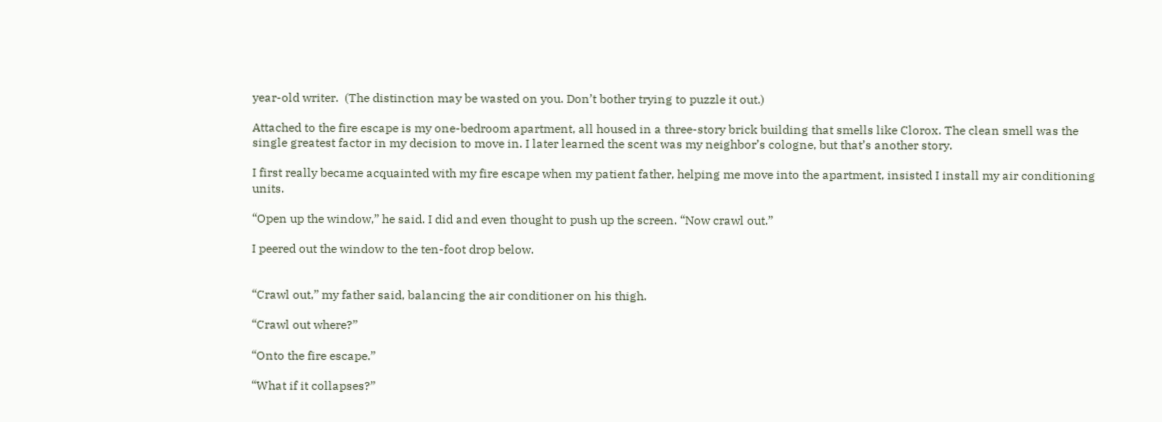year-old writer.  (The distinction may be wasted on you. Don’t bother trying to puzzle it out.)

Attached to the fire escape is my one-bedroom apartment, all housed in a three-story brick building that smells like Clorox. The clean smell was the single greatest factor in my decision to move in. I later learned the scent was my neighbor’s cologne, but that’s another story.

I first really became acquainted with my fire escape when my patient father, helping me move into the apartment, insisted I install my air conditioning units.

“Open up the window,” he said. I did and even thought to push up the screen. “Now crawl out.”

I peered out the window to the ten-foot drop below.


“Crawl out,” my father said, balancing the air conditioner on his thigh.

“Crawl out where?”

“Onto the fire escape.”

“What if it collapses?”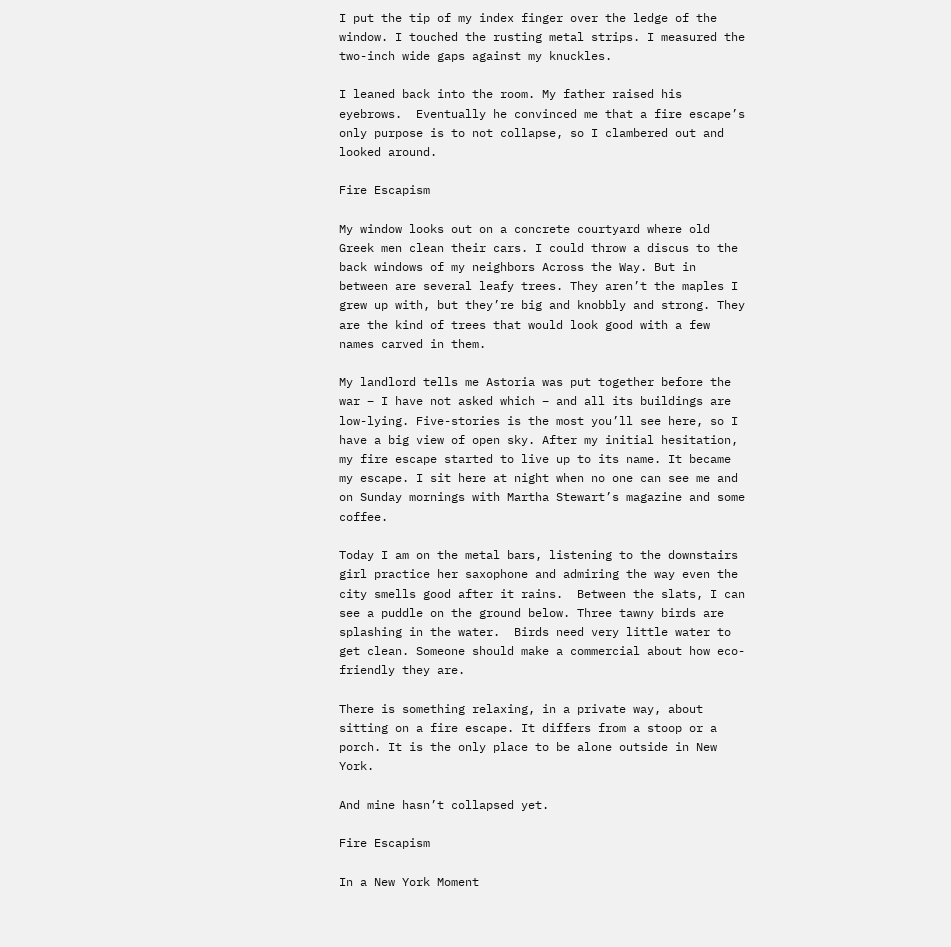I put the tip of my index finger over the ledge of the window. I touched the rusting metal strips. I measured the two-inch wide gaps against my knuckles.

I leaned back into the room. My father raised his eyebrows.  Eventually he convinced me that a fire escape’s only purpose is to not collapse, so I clambered out and looked around.

Fire Escapism

My window looks out on a concrete courtyard where old Greek men clean their cars. I could throw a discus to the back windows of my neighbors Across the Way. But in between are several leafy trees. They aren’t the maples I grew up with, but they’re big and knobbly and strong. They are the kind of trees that would look good with a few names carved in them.

My landlord tells me Astoria was put together before the war – I have not asked which – and all its buildings are low-lying. Five-stories is the most you’ll see here, so I have a big view of open sky. After my initial hesitation, my fire escape started to live up to its name. It became my escape. I sit here at night when no one can see me and on Sunday mornings with Martha Stewart’s magazine and some coffee.

Today I am on the metal bars, listening to the downstairs girl practice her saxophone and admiring the way even the city smells good after it rains.  Between the slats, I can see a puddle on the ground below. Three tawny birds are splashing in the water.  Birds need very little water to get clean. Someone should make a commercial about how eco-friendly they are.

There is something relaxing, in a private way, about sitting on a fire escape. It differs from a stoop or a porch. It is the only place to be alone outside in New York.

And mine hasn’t collapsed yet.

Fire Escapism

In a New York Moment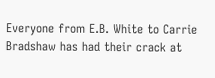Everyone from E.B. White to Carrie Bradshaw has had their crack at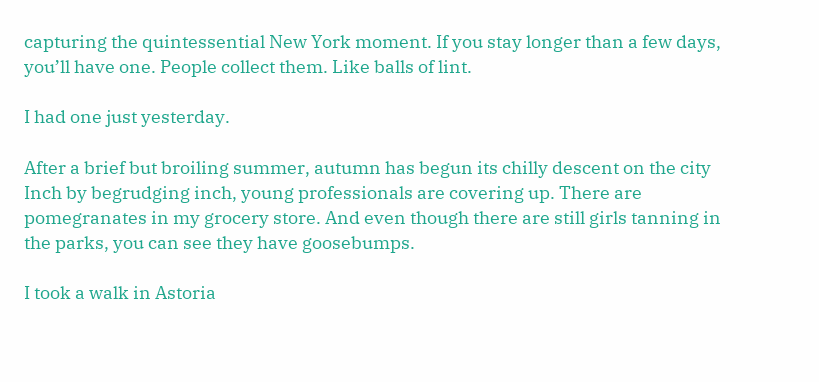capturing the quintessential New York moment. If you stay longer than a few days, you’ll have one. People collect them. Like balls of lint.

I had one just yesterday.

After a brief but broiling summer, autumn has begun its chilly descent on the city  Inch by begrudging inch, young professionals are covering up. There are pomegranates in my grocery store. And even though there are still girls tanning in the parks, you can see they have goosebumps.

I took a walk in Astoria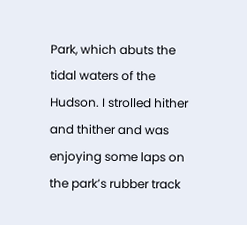Park, which abuts the tidal waters of the Hudson. I strolled hither and thither and was enjoying some laps on the park’s rubber track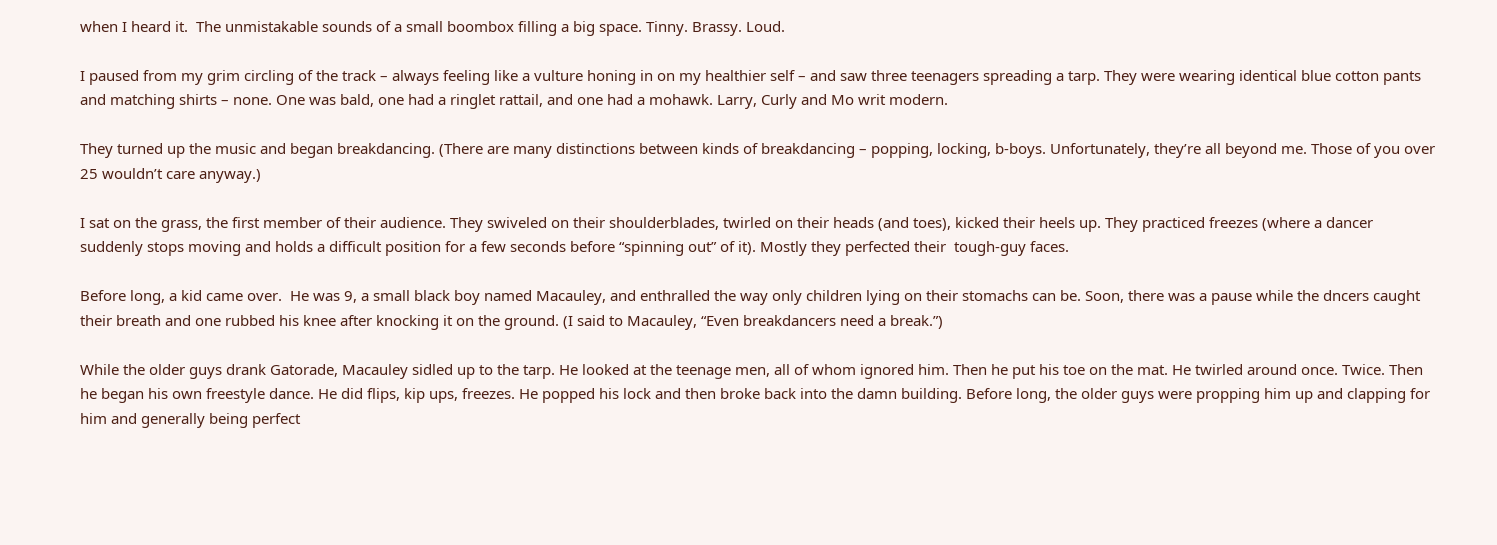when I heard it.  The unmistakable sounds of a small boombox filling a big space. Tinny. Brassy. Loud.

I paused from my grim circling of the track – always feeling like a vulture honing in on my healthier self – and saw three teenagers spreading a tarp. They were wearing identical blue cotton pants and matching shirts – none. One was bald, one had a ringlet rattail, and one had a mohawk. Larry, Curly and Mo writ modern.

They turned up the music and began breakdancing. (There are many distinctions between kinds of breakdancing – popping, locking, b-boys. Unfortunately, they’re all beyond me. Those of you over 25 wouldn’t care anyway.)

I sat on the grass, the first member of their audience. They swiveled on their shoulderblades, twirled on their heads (and toes), kicked their heels up. They practiced freezes (where a dancer suddenly stops moving and holds a difficult position for a few seconds before “spinning out” of it). Mostly they perfected their  tough-guy faces.

Before long, a kid came over.  He was 9, a small black boy named Macauley, and enthralled the way only children lying on their stomachs can be. Soon, there was a pause while the dncers caught their breath and one rubbed his knee after knocking it on the ground. (I said to Macauley, “Even breakdancers need a break.”)

While the older guys drank Gatorade, Macauley sidled up to the tarp. He looked at the teenage men, all of whom ignored him. Then he put his toe on the mat. He twirled around once. Twice. Then he began his own freestyle dance. He did flips, kip ups, freezes. He popped his lock and then broke back into the damn building. Before long, the older guys were propping him up and clapping for him and generally being perfect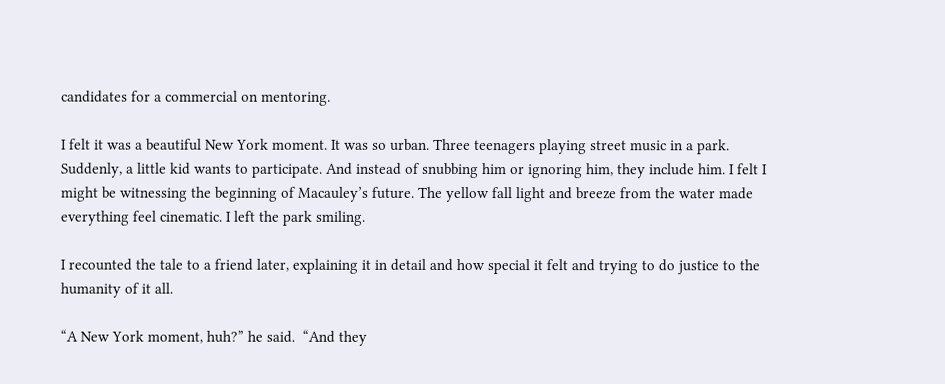candidates for a commercial on mentoring.

I felt it was a beautiful New York moment. It was so urban. Three teenagers playing street music in a park. Suddenly, a little kid wants to participate. And instead of snubbing him or ignoring him, they include him. I felt I might be witnessing the beginning of Macauley’s future. The yellow fall light and breeze from the water made everything feel cinematic. I left the park smiling.

I recounted the tale to a friend later, explaining it in detail and how special it felt and trying to do justice to the humanity of it all.

“A New York moment, huh?” he said.  “And they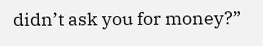didn’t ask you for money?”